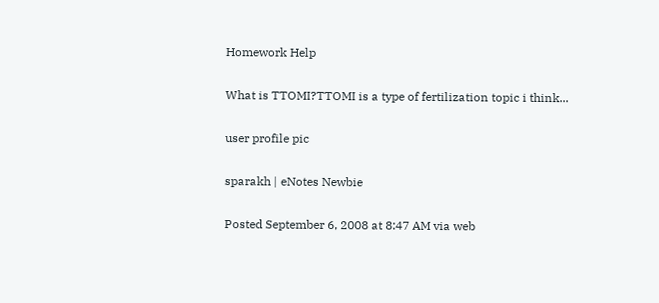Homework Help

What is TTOMI?TTOMI is a type of fertilization topic i think...

user profile pic

sparakh | eNotes Newbie

Posted September 6, 2008 at 8:47 AM via web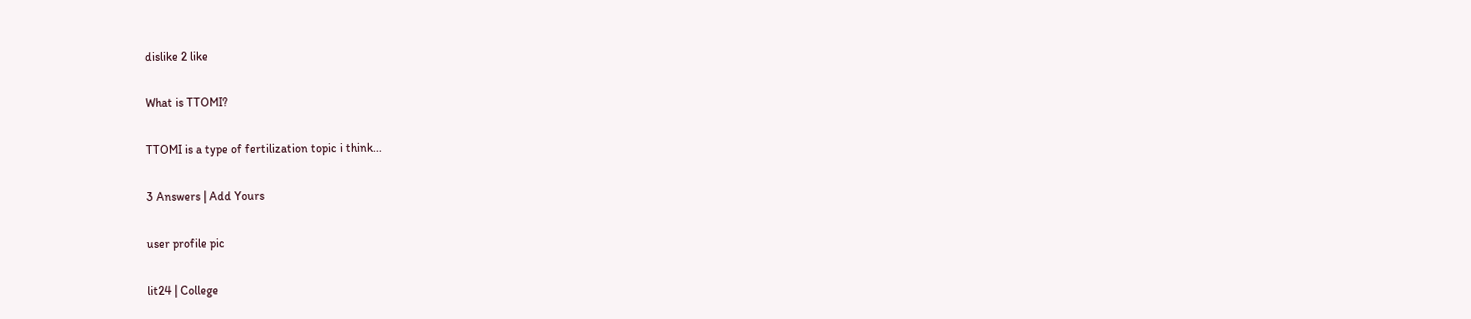dislike 2 like

What is TTOMI?

TTOMI is a type of fertilization topic i think...

3 Answers | Add Yours

user profile pic

lit24 | College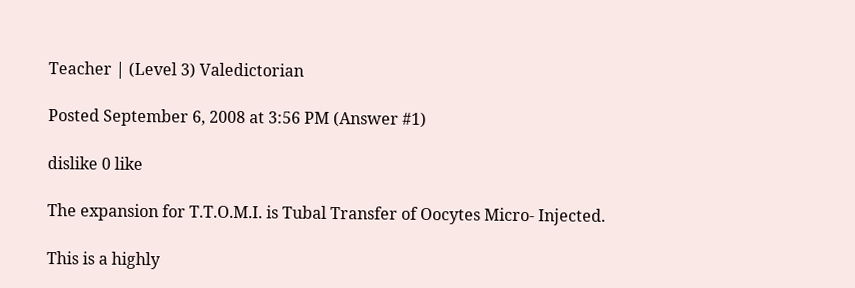Teacher | (Level 3) Valedictorian

Posted September 6, 2008 at 3:56 PM (Answer #1)

dislike 0 like

The expansion for T.T.O.M.I. is Tubal Transfer of Oocytes Micro- Injected.

This is a highly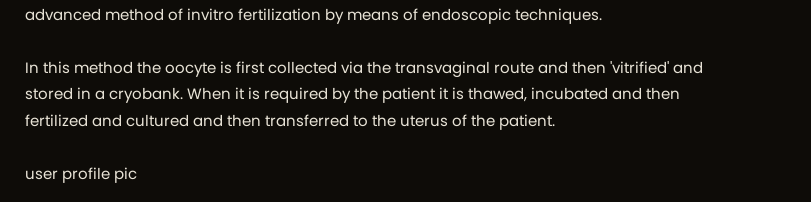advanced method of invitro fertilization by means of endoscopic techniques.

In this method the oocyte is first collected via the transvaginal route and then 'vitrified' and stored in a cryobank. When it is required by the patient it is thawed, incubated and then fertilized and cultured and then transferred to the uterus of the patient.

user profile pic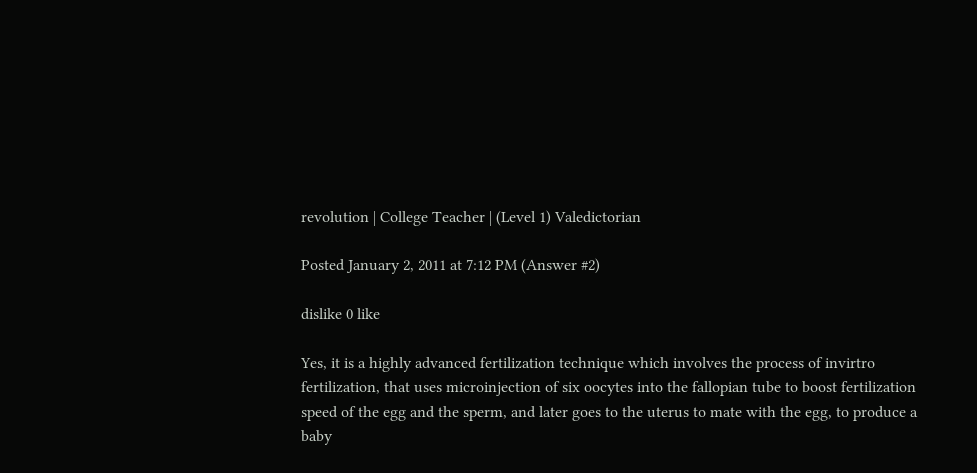revolution | College Teacher | (Level 1) Valedictorian

Posted January 2, 2011 at 7:12 PM (Answer #2)

dislike 0 like

Yes, it is a highly advanced fertilization technique which involves the process of invirtro fertilization, that uses microinjection of six oocytes into the fallopian tube to boost fertilization speed of the egg and the sperm, and later goes to the uterus to mate with the egg, to produce a baby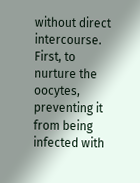without direct intercourse. First, to nurture the oocytes, preventing it from being infected with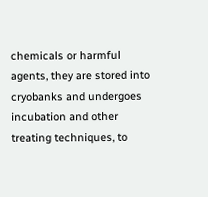chemicals or harmful agents, they are stored into cryobanks and undergoes incubation and other treating techniques, to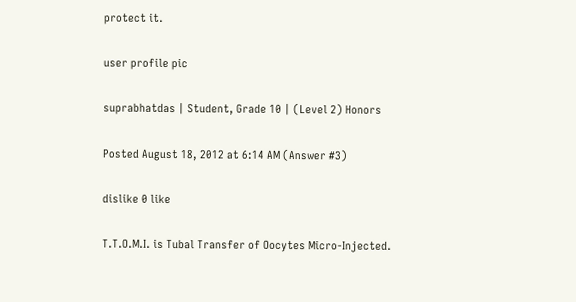protect it.

user profile pic

suprabhatdas | Student, Grade 10 | (Level 2) Honors

Posted August 18, 2012 at 6:14 AM (Answer #3)

dislike 0 like

T.T.O.M.I. is Tubal Transfer of Oocytes Micro-Injected.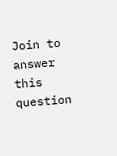Join to answer this question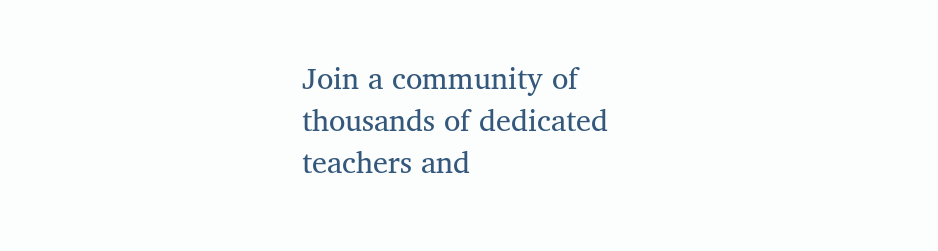Join a community of thousands of dedicated teachers and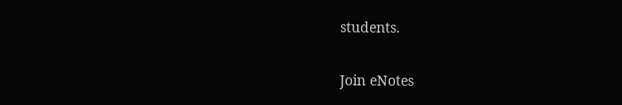students.

Join eNotes